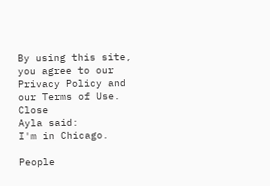By using this site, you agree to our Privacy Policy and our Terms of Use. Close
Ayla said:
I'm in Chicago.

People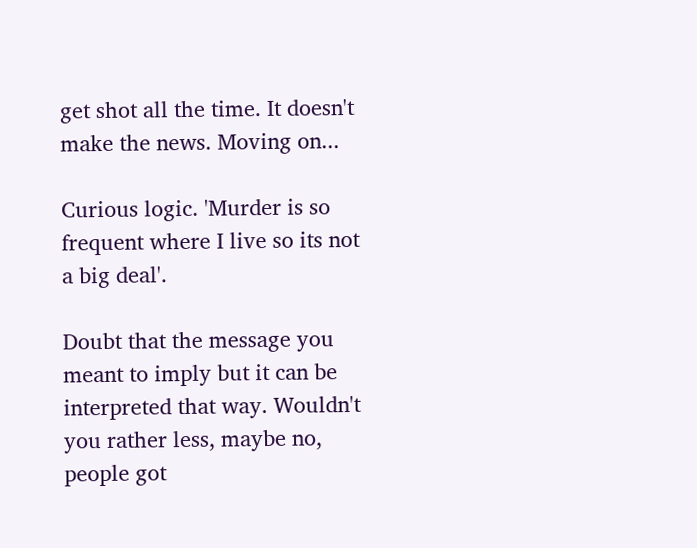get shot all the time. It doesn't make the news. Moving on...

Curious logic. 'Murder is so frequent where I live so its not a big deal'.

Doubt that the message you meant to imply but it can be interpreted that way. Wouldn't you rather less, maybe no, people got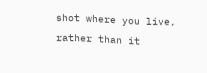shot where you live, rather than it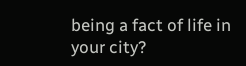being a fact of life in your city?